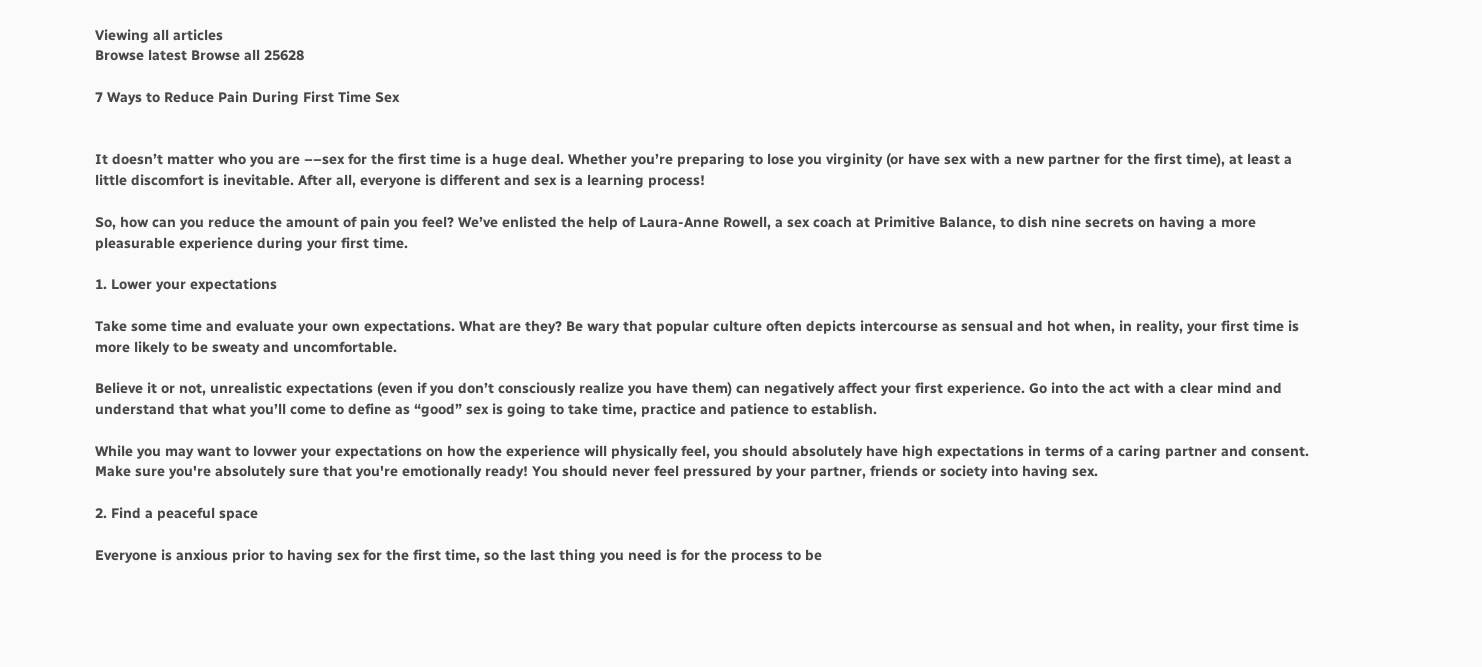Viewing all articles
Browse latest Browse all 25628

7 Ways to Reduce Pain During First Time Sex


It doesn’t matter who you are ––sex for the first time is a huge deal. Whether you’re preparing to lose you virginity (or have sex with a new partner for the first time), at least a little discomfort is inevitable. After all, everyone is different and sex is a learning process!

So, how can you reduce the amount of pain you feel? We’ve enlisted the help of Laura-Anne Rowell, a sex coach at Primitive Balance, to dish nine secrets on having a more pleasurable experience during your first time.

1. Lower your expectations

Take some time and evaluate your own expectations. What are they? Be wary that popular culture often depicts intercourse as sensual and hot when, in reality, your first time is more likely to be sweaty and uncomfortable.

Believe it or not, unrealistic expectations (even if you don’t consciously realize you have them) can negatively affect your first experience. Go into the act with a clear mind and understand that what you’ll come to define as “good” sex is going to take time, practice and patience to establish.

While you may want to lovwer your expectations on how the experience will physically feel, you should absolutely have high expectations in terms of a caring partner and consent. Make sure you're absolutely sure that you're emotionally ready! You should never feel pressured by your partner, friends or society into having sex.

2. Find a peaceful space

Everyone is anxious prior to having sex for the first time, so the last thing you need is for the process to be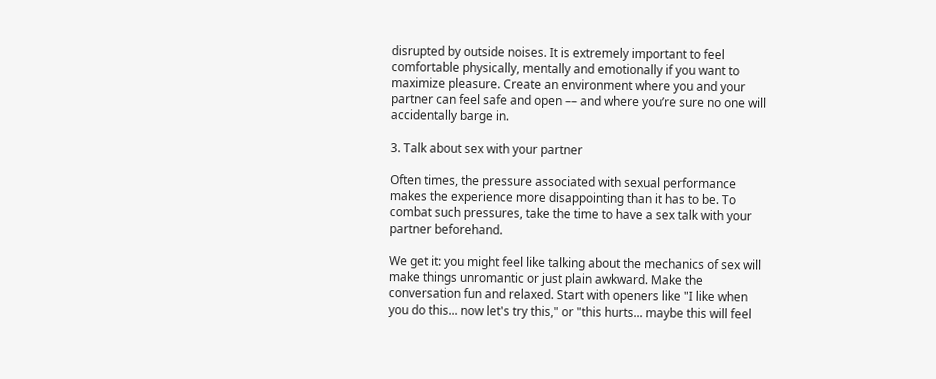disrupted by outside noises. It is extremely important to feel comfortable physically, mentally and emotionally if you want to maximize pleasure. Create an environment where you and your partner can feel safe and open –– and where you’re sure no one will accidentally barge in.

3. Talk about sex with your partner

Often times, the pressure associated with sexual performance makes the experience more disappointing than it has to be. To combat such pressures, take the time to have a sex talk with your partner beforehand.

We get it: you might feel like talking about the mechanics of sex will make things unromantic or just plain awkward. Make the conversation fun and relaxed. Start with openers like "I like when you do this... now let's try this," or "this hurts... maybe this will feel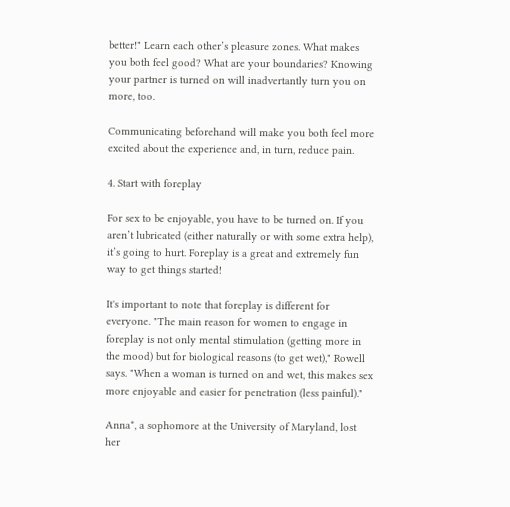better!" Learn each other’s pleasure zones. What makes you both feel good? What are your boundaries? Knowing your partner is turned on will inadvertantly turn you on more, too.

Communicating beforehand will make you both feel more excited about the experience and, in turn, reduce pain.

4. Start with foreplay

For sex to be enjoyable, you have to be turned on. If you aren’t lubricated (either naturally or with some extra help), it’s going to hurt. Foreplay is a great and extremely fun way to get things started!

It's important to note that foreplay is different for everyone. "The main reason for women to engage in foreplay is not only mental stimulation (getting more in the mood) but for biological reasons (to get wet)," Rowell says. "When a woman is turned on and wet, this makes sex more enjoyable and easier for penetration (less painful)."

Anna*, a sophomore at the University of Maryland, lost her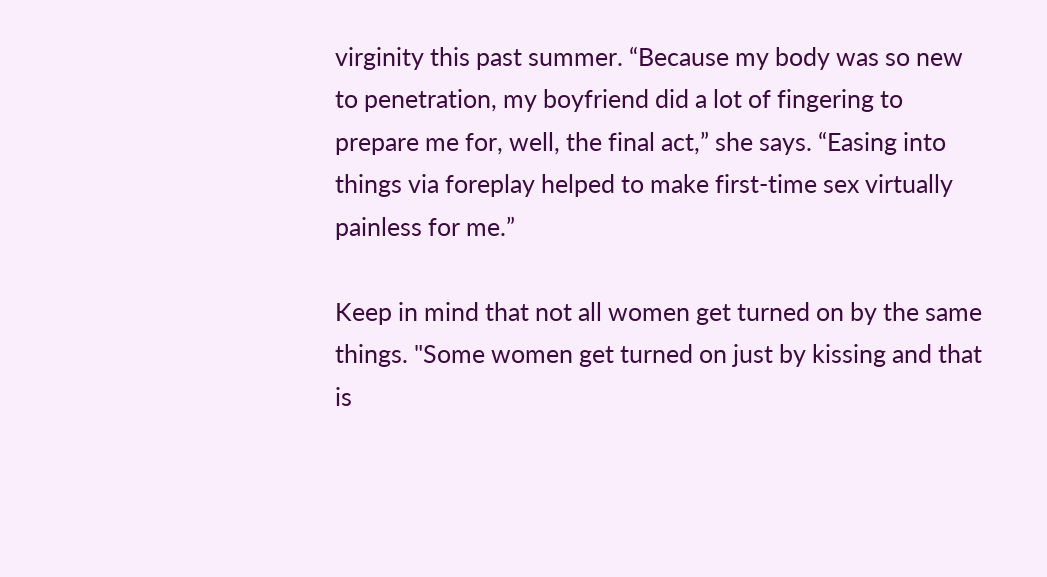virginity this past summer. “Because my body was so new to penetration, my boyfriend did a lot of fingering to prepare me for, well, the final act,” she says. “Easing into things via foreplay helped to make first-time sex virtually painless for me.”

Keep in mind that not all women get turned on by the same things. "Some women get turned on just by kissing and that is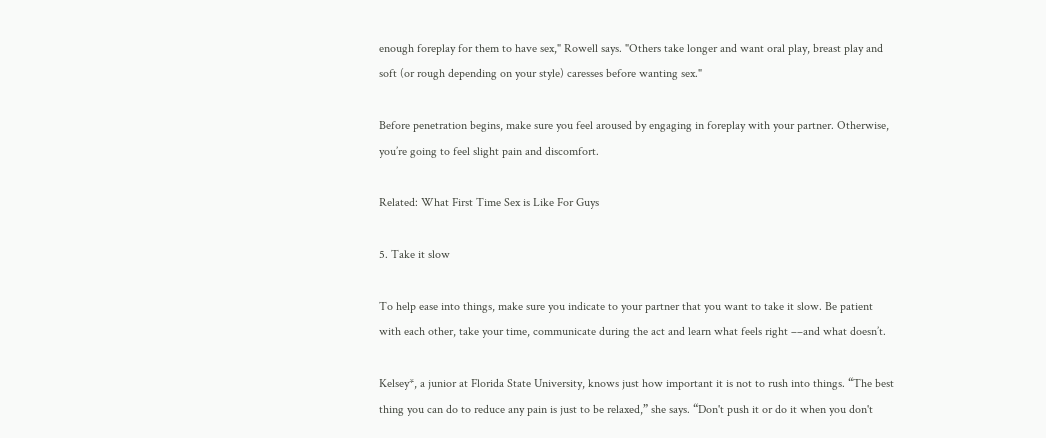enough foreplay for them to have sex," Rowell says. "Others take longer and want oral play, breast play and soft (or rough depending on your style) caresses before wanting sex."

Before penetration begins, make sure you feel aroused by engaging in foreplay with your partner. Otherwise, you’re going to feel slight pain and discomfort.

Related: What First Time Sex is Like For Guys

5. Take it slow

To help ease into things, make sure you indicate to your partner that you want to take it slow. Be patient with each other, take your time, communicate during the act and learn what feels right ––and what doesn’t.

Kelsey*, a junior at Florida State University, knows just how important it is not to rush into things. “The best thing you can do to reduce any pain is just to be relaxed,” she says. “Don't push it or do it when you don't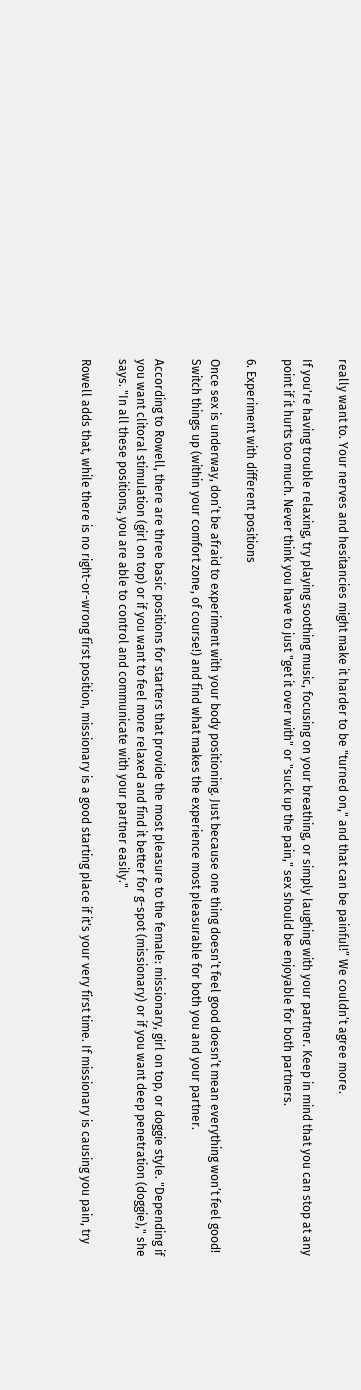really want to. Your nerves and hesitancies might make it harder to be "turned on," and that can be painful!” We couldn’t agree more.

If you're having trouble relaxing, try playing soothing music, focusing on your breathing, or simply laughing with your partner. Keep in mind that you can stop at any point if it hurts too much. Never think you have to just "get it over with" or "suck up the pain," sex should be enjoyable for both partners.

6. Experiment with different positions

Once sex is underway, don’t be afraid to experiment with your body positioning. Just because one thing doesn’t feel good doesn’t mean everything won’t feel good! Switch things up (within your comfort zone, of course!) and find what makes the experience most pleasurable for both you and your partner.

According to Rowell, there are three basic positions for starters that provide the most pleasure to the female: missionary, girl on top, or doggie style. "Depending if you want clitoral stimulation (girl on top) or if you want to feel more relaxed and find it better for g-spot (missionary) or if you want deep penetration (doggie)," she says. "In all these positions, you are able to control and communicate with your partner easily."

Rowell adds that, while there is no right-or-wrong first position, missionary is a good starting place if it's your very first time. If missionary is causing you pain, try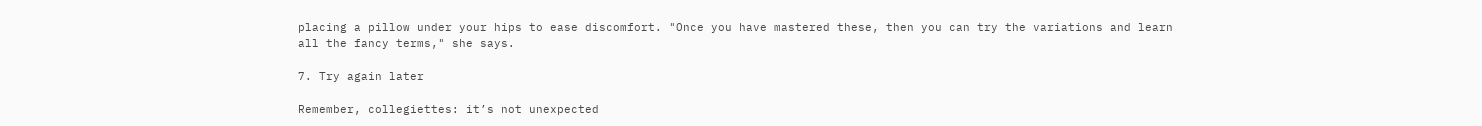placing a pillow under your hips to ease discomfort. "Once you have mastered these, then you can try the variations and learn all the fancy terms," she says.

7. Try again later

Remember, collegiettes: it’s not unexpected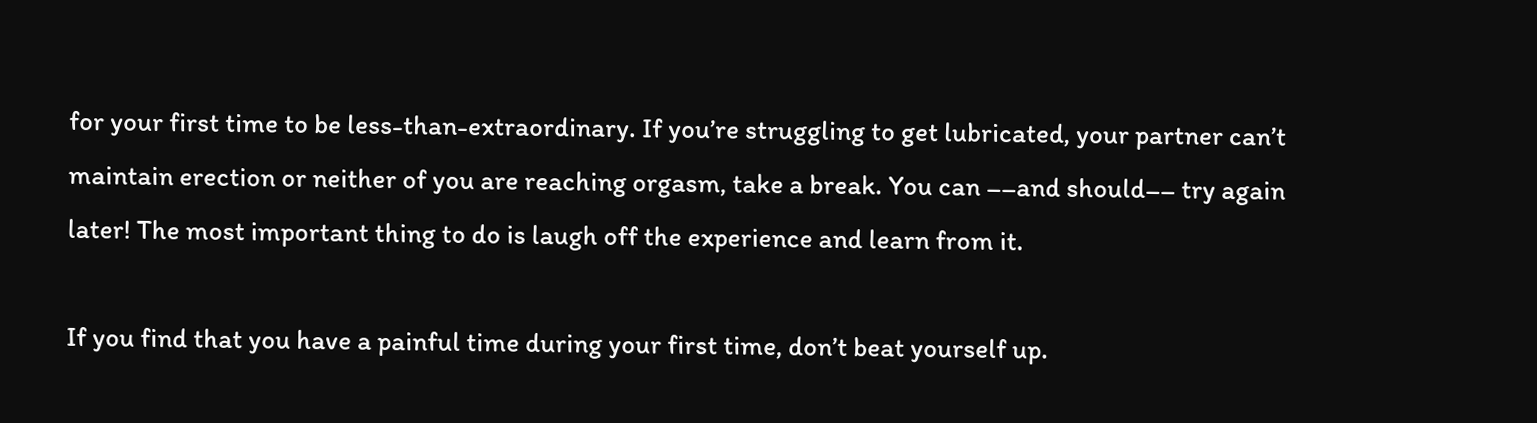for your first time to be less-than-extraordinary. If you’re struggling to get lubricated, your partner can’t maintain erection or neither of you are reaching orgasm, take a break. You can ––and should–– try again later! The most important thing to do is laugh off the experience and learn from it.

If you find that you have a painful time during your first time, don’t beat yourself up.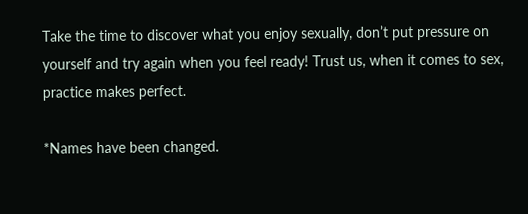Take the time to discover what you enjoy sexually, don’t put pressure on yourself and try again when you feel ready! Trust us, when it comes to sex, practice makes perfect.

*Names have been changed.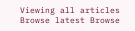Viewing all articles
Browse latest Browse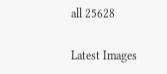all 25628

Latest Images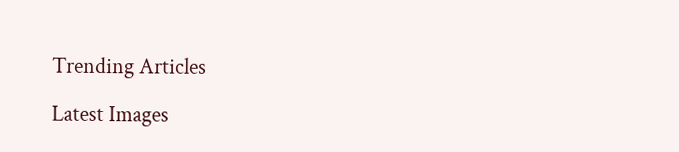Trending Articles

Latest Images